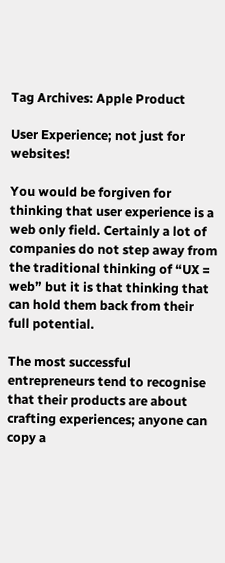Tag Archives: Apple Product

User Experience; not just for websites!

You would be forgiven for thinking that user experience is a web only field. Certainly a lot of companies do not step away from the traditional thinking of “UX = web” but it is that thinking that can hold them back from their full potential.

The most successful entrepreneurs tend to recognise that their products are about crafting experiences; anyone can copy a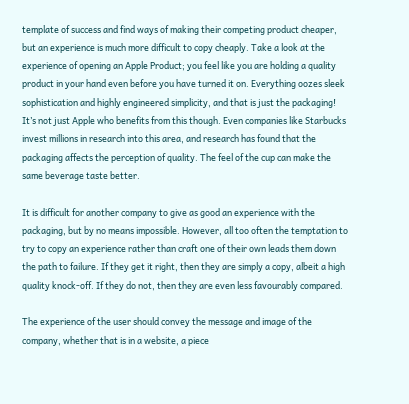template of success and find ways of making their competing product cheaper, but an experience is much more difficult to copy cheaply. Take a look at the experience of opening an Apple Product; you feel like you are holding a quality product in your hand even before you have turned it on. Everything oozes sleek sophistication and highly engineered simplicity, and that is just the packaging! It’s not just Apple who benefits from this though. Even companies like Starbucks invest millions in research into this area, and research has found that the packaging affects the perception of quality. The feel of the cup can make the same beverage taste better.

It is difficult for another company to give as good an experience with the packaging, but by no means impossible. However, all too often the temptation to try to copy an experience rather than craft one of their own leads them down the path to failure. If they get it right, then they are simply a copy, albeit a high quality knock-off. If they do not, then they are even less favourably compared.

The experience of the user should convey the message and image of the company, whether that is in a website, a piece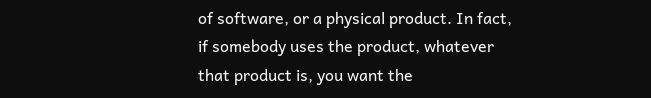of software, or a physical product. In fact, if somebody uses the product, whatever that product is, you want the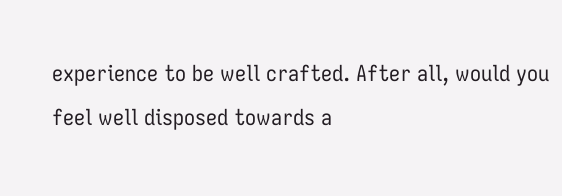experience to be well crafted. After all, would you feel well disposed towards a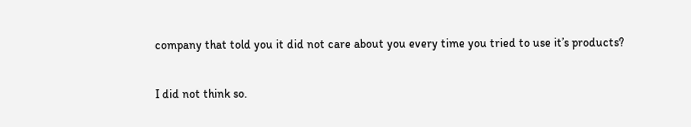company that told you it did not care about you every time you tried to use it’s products?

I did not think so.